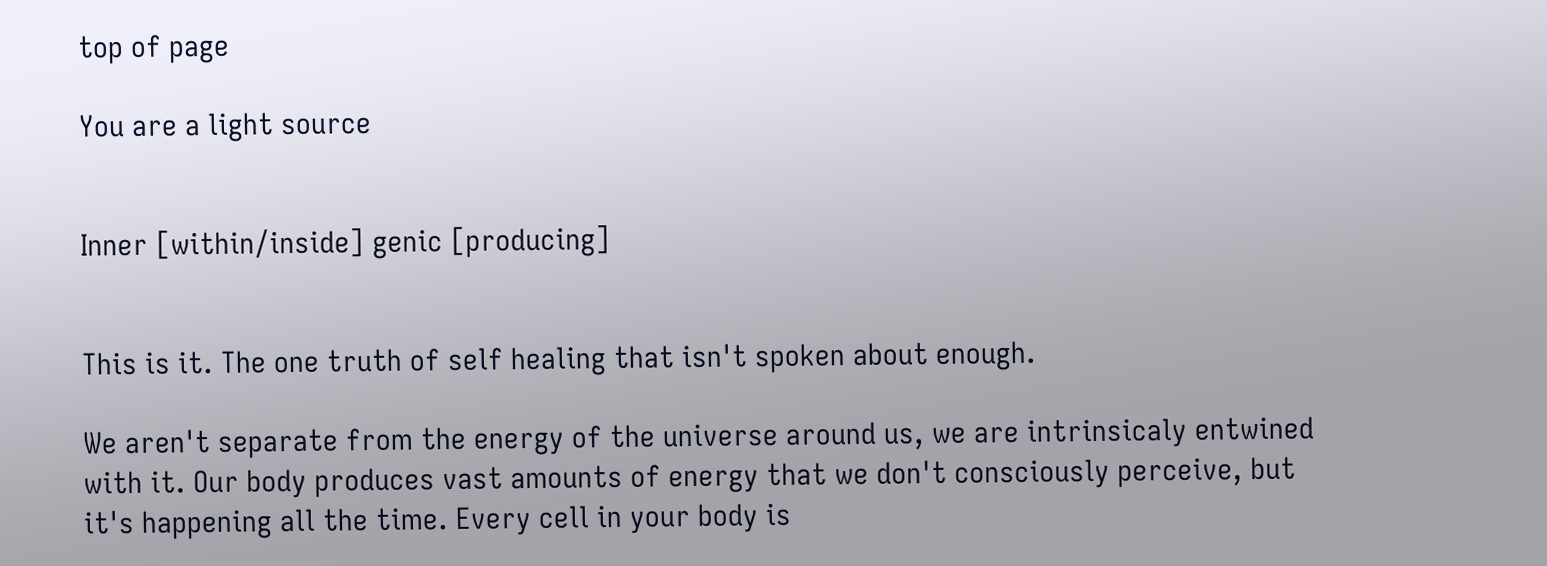top of page

You are a light source


Inner [within/inside] genic [producing]


This is it. The one truth of self healing that isn't spoken about enough.

We aren't separate from the energy of the universe around us, we are intrinsicaly entwined with it. Our body produces vast amounts of energy that we don't consciously perceive, but it's happening all the time. Every cell in your body is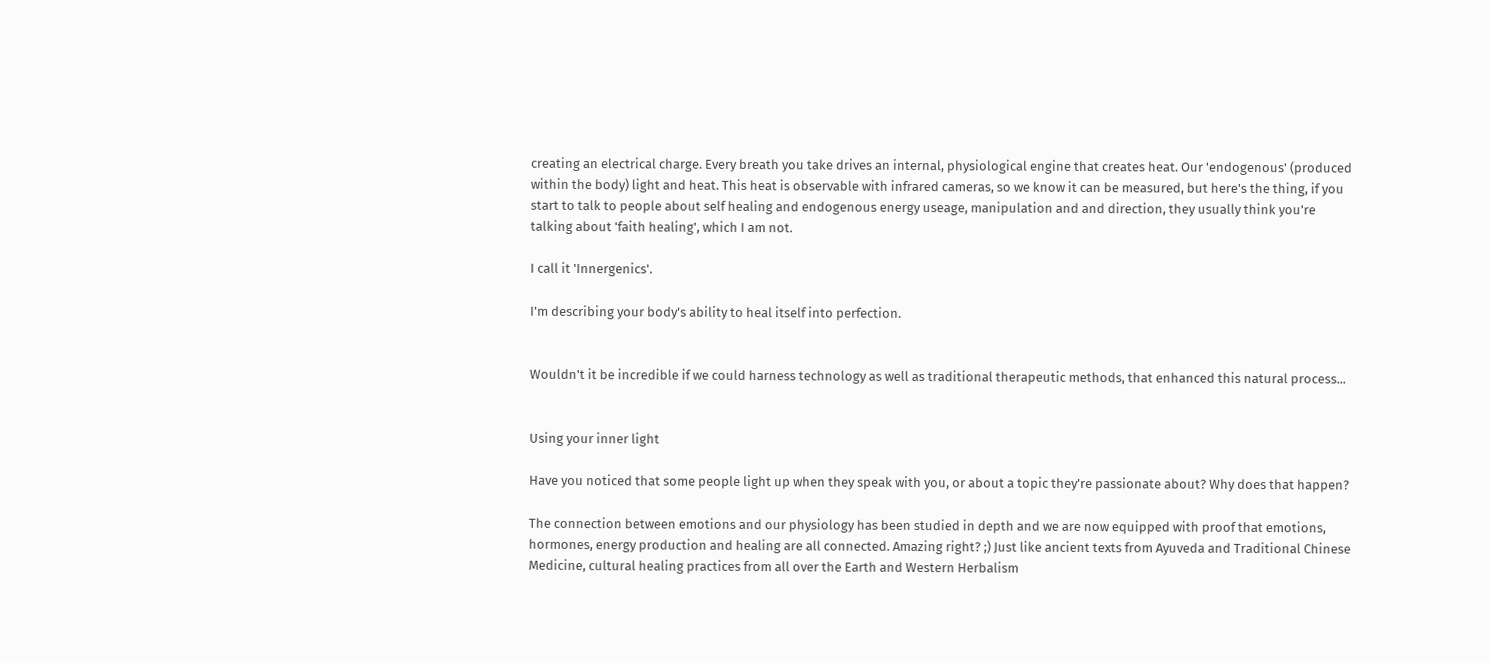creating an electrical charge. Every breath you take drives an internal, physiological engine that creates heat. Our 'endogenous' (produced within the body) light and heat. This heat is observable with infrared cameras, so we know it can be measured, but here's the thing, if you start to talk to people about self healing and endogenous energy useage, manipulation and and direction, they usually think you're talking about 'faith healing', which I am not.

I call it 'Innergenics'.

I'm describing your body's ability to heal itself into perfection.


Wouldn't it be incredible if we could harness technology as well as traditional therapeutic methods, that enhanced this natural process...


Using your inner light

Have you noticed that some people light up when they speak with you, or about a topic they're passionate about? Why does that happen?

The connection between emotions and our physiology has been studied in depth and we are now equipped with proof that emotions, hormones, energy production and healing are all connected. Amazing right? ;) Just like ancient texts from Ayuveda and Traditional Chinese Medicine, cultural healing practices from all over the Earth and Western Herbalism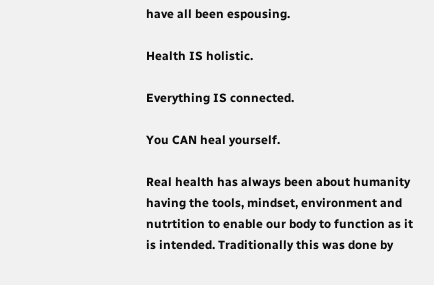have all been espousing.

Health IS holistic.

Everything IS connected.

You CAN heal yourself.

Real health has always been about humanity having the tools, mindset, environment and nutrtition to enable our body to function as it is intended. Traditionally this was done by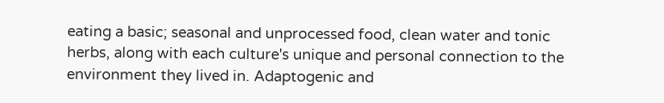eating a basic; seasonal and unprocessed food, clean water and tonic herbs, along with each culture's unique and personal connection to the environment they lived in. Adaptogenic and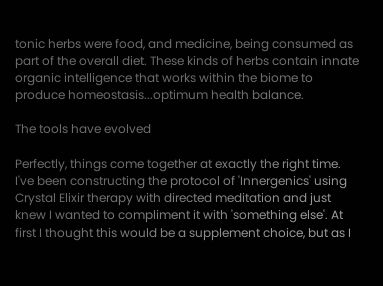tonic herbs were food, and medicine, being consumed as part of the overall diet. These kinds of herbs contain innate organic intelligence that works within the biome to produce homeostasis...optimum health balance.

The tools have evolved

Perfectly, things come together at exactly the right time. I've been constructing the protocol of 'Innergenics' using Crystal Elixir therapy with directed meditation and just knew I wanted to compliment it with 'something else'. At first I thought this would be a supplement choice, but as I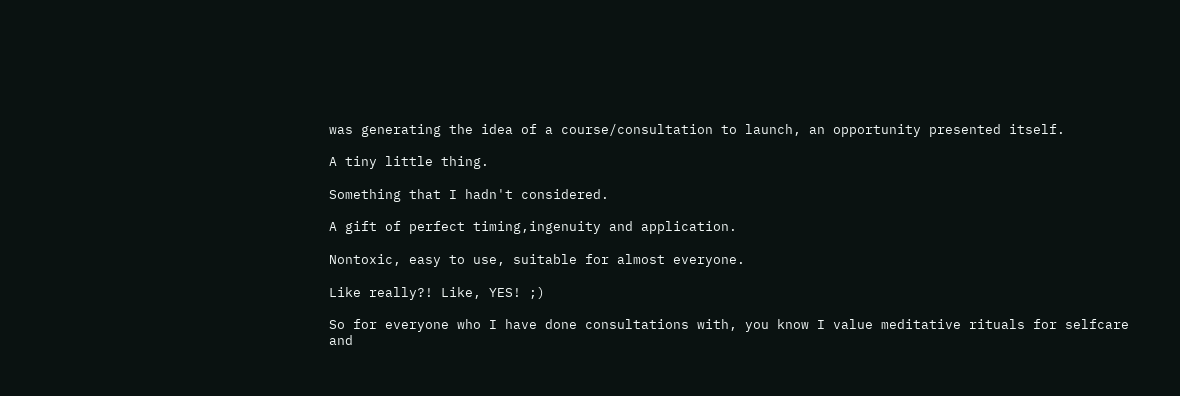was generating the idea of a course/consultation to launch, an opportunity presented itself.

A tiny little thing.

Something that I hadn't considered.

A gift of perfect timing,ingenuity and application.

Nontoxic, easy to use, suitable for almost everyone.

Like really?! Like, YES! ;)

So for everyone who I have done consultations with, you know I value meditative rituals for selfcare and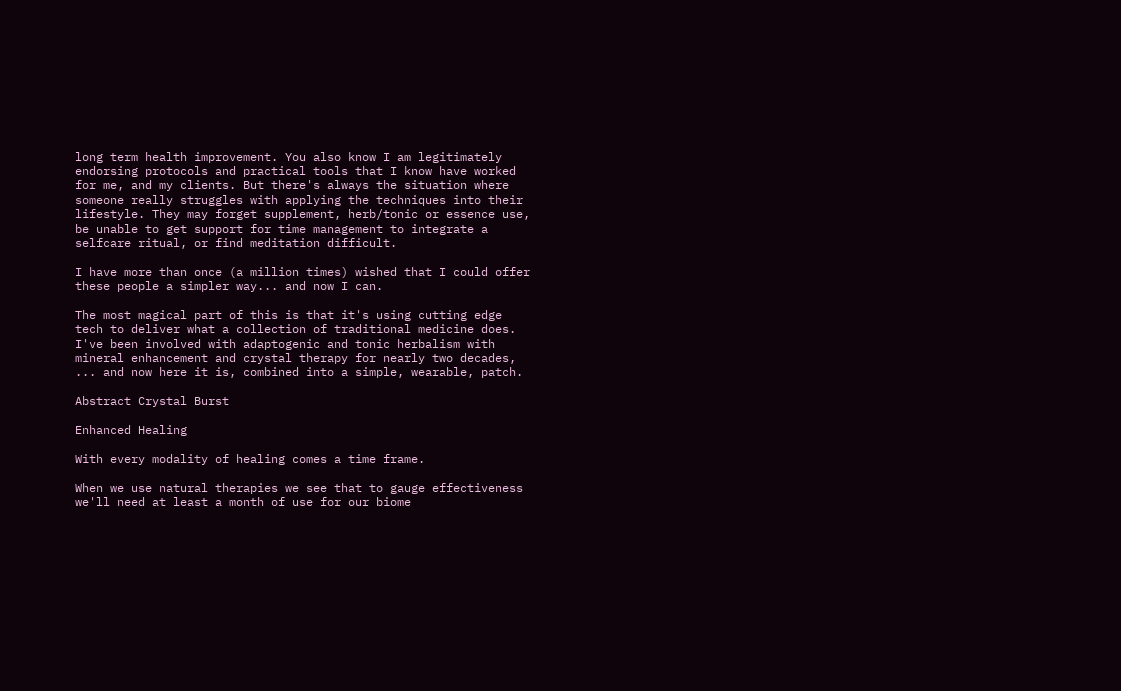long term health improvement. You also know I am legitimately endorsing protocols and practical tools that I know have worked for me, and my clients. But there's always the situation where someone really struggles with applying the techniques into their lifestyle. They may forget supplement, herb/tonic or essence use, be unable to get support for time management to integrate a selfcare ritual, or find meditation difficult.

I have more than once (a million times) wished that I could offer these people a simpler way... and now I can.

The most magical part of this is that it's using cutting edge tech to deliver what a collection of traditional medicine does. I've been involved with adaptogenic and tonic herbalism with mineral enhancement and crystal therapy for nearly two decades, ... and now here it is, combined into a simple, wearable, patch.

Abstract Crystal Burst

Enhanced Healing

With every modality of healing comes a time frame.

When we use natural therapies we see that to gauge effectiveness we'll need at least a month of use for our biome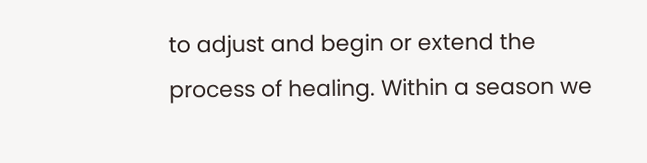to adjust and begin or extend the process of healing. Within a season we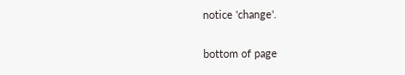notice 'change'.

bottom of page